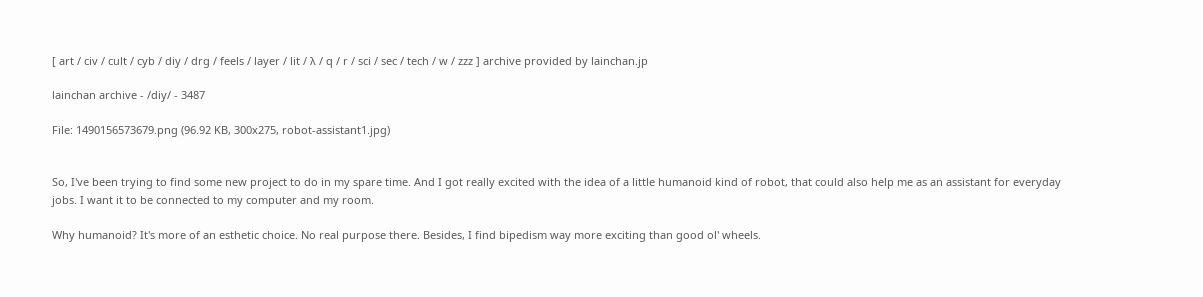[ art / civ / cult / cyb / diy / drg / feels / layer / lit / λ / q / r / sci / sec / tech / w / zzz ] archive provided by lainchan.jp

lainchan archive - /diy/ - 3487

File: 1490156573679.png (96.92 KB, 300x275, robot-assistant1.jpg)


So, I've been trying to find some new project to do in my spare time. And I got really excited with the idea of a little humanoid kind of robot, that could also help me as an assistant for everyday jobs. I want it to be connected to my computer and my room.

Why humanoid? It's more of an esthetic choice. No real purpose there. Besides, I find bipedism way more exciting than good ol' wheels.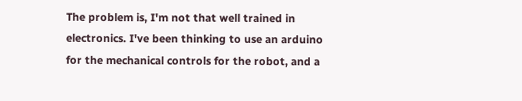The problem is, I'm not that well trained in electronics. I've been thinking to use an arduino for the mechanical controls for the robot, and a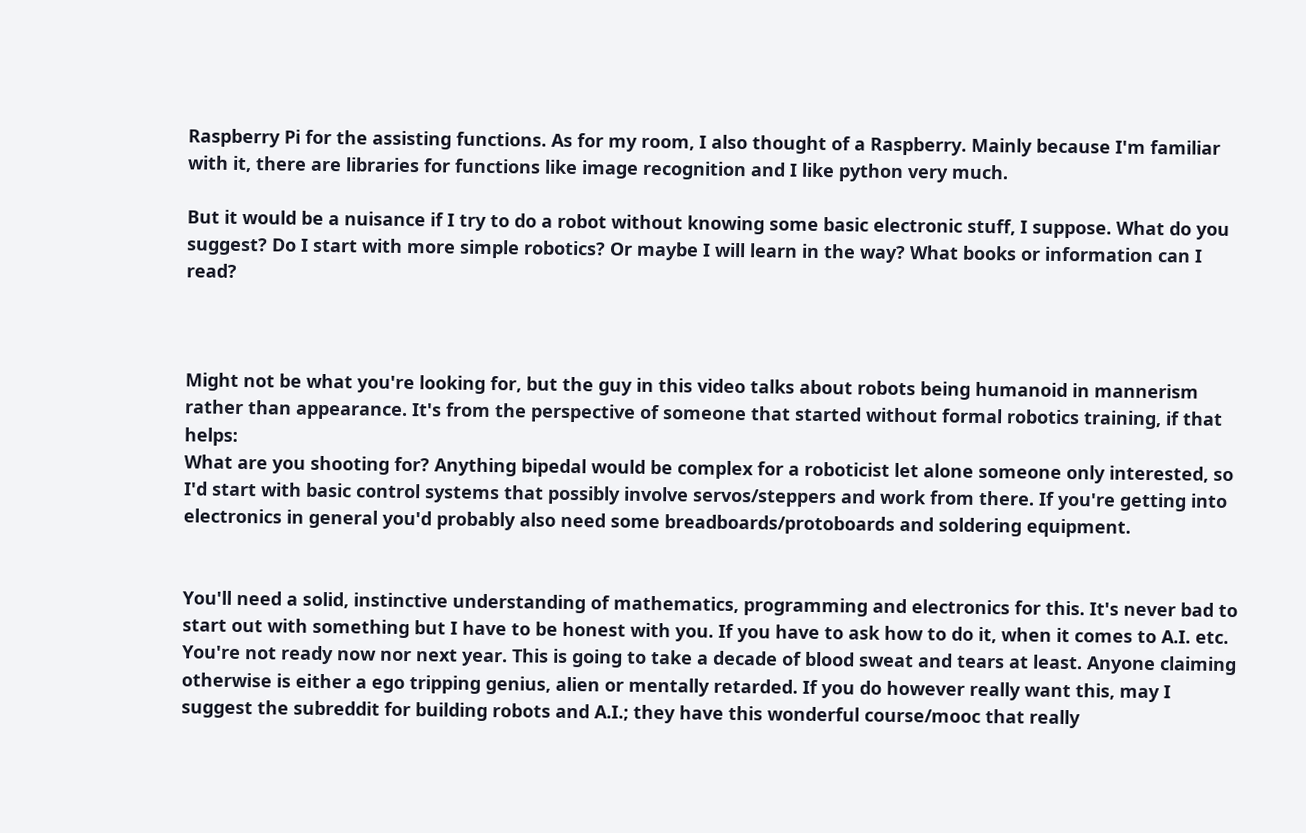Raspberry Pi for the assisting functions. As for my room, I also thought of a Raspberry. Mainly because I'm familiar with it, there are libraries for functions like image recognition and I like python very much.

But it would be a nuisance if I try to do a robot without knowing some basic electronic stuff, I suppose. What do you suggest? Do I start with more simple robotics? Or maybe I will learn in the way? What books or information can I read?



Might not be what you're looking for, but the guy in this video talks about robots being humanoid in mannerism rather than appearance. It's from the perspective of someone that started without formal robotics training, if that helps:
What are you shooting for? Anything bipedal would be complex for a roboticist let alone someone only interested, so I'd start with basic control systems that possibly involve servos/steppers and work from there. If you're getting into electronics in general you'd probably also need some breadboards/protoboards and soldering equipment.


You'll need a solid, instinctive understanding of mathematics, programming and electronics for this. It's never bad to start out with something but I have to be honest with you. If you have to ask how to do it, when it comes to A.I. etc. You're not ready now nor next year. This is going to take a decade of blood sweat and tears at least. Anyone claiming otherwise is either a ego tripping genius, alien or mentally retarded. If you do however really want this, may I suggest the subreddit for building robots and A.I.; they have this wonderful course/mooc that really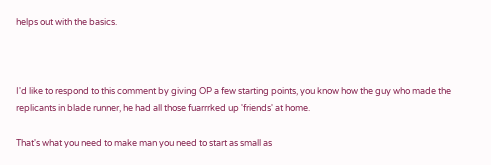helps out with the basics.



I'd like to respond to this comment by giving OP a few starting points, you know how the guy who made the replicants in blade runner, he had all those fuarrrked up 'friends' at home.

That's what you need to make man you need to start as small as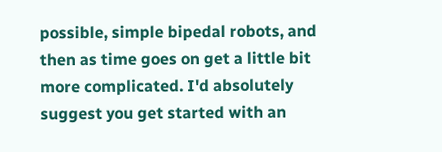possible, simple bipedal robots, and then as time goes on get a little bit more complicated. I'd absolutely suggest you get started with an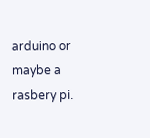arduino or maybe a rasbery pi.